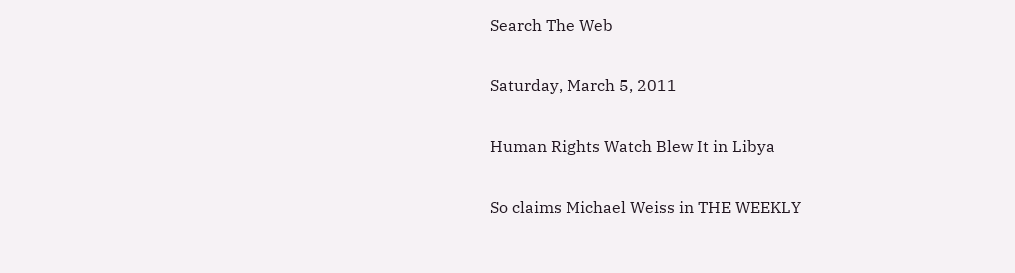Search The Web

Saturday, March 5, 2011

Human Rights Watch Blew It in Libya

So claims Michael Weiss in THE WEEKLY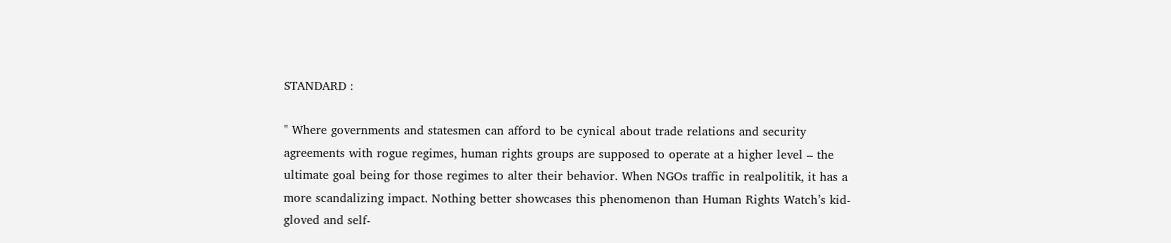STANDARD :

" Where governments and statesmen can afford to be cynical about trade relations and security agreements with rogue regimes, human rights groups are supposed to operate at a higher level – the ultimate goal being for those regimes to alter their behavior. When NGOs traffic in realpolitik, it has a more scandalizing impact. Nothing better showcases this phenomenon than Human Rights Watch’s kid-gloved and self-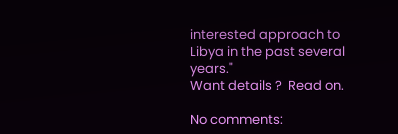interested approach to Libya in the past several years."
Want details ?  Read on.

No comments: